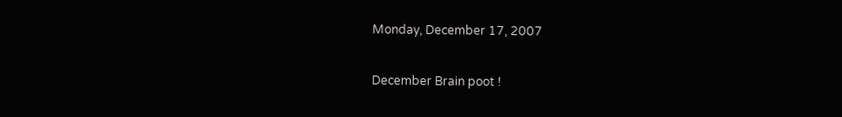Monday, December 17, 2007

December Brain poot !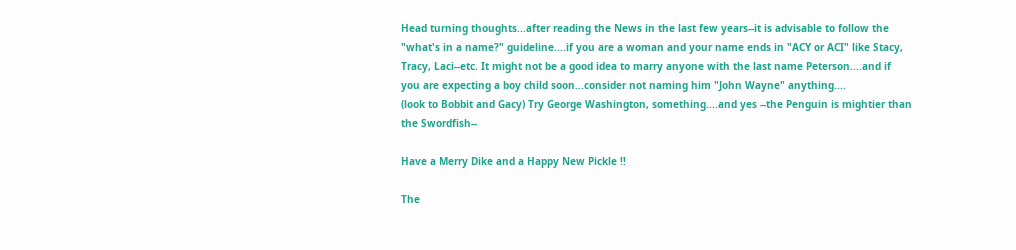Head turning thoughts...after reading the News in the last few years--it is advisable to follow the "what's in a name?" guideline....if you are a woman and your name ends in "ACY or ACI" like Stacy, Tracy, Laci--etc. It might not be a good idea to marry anyone with the last name Peterson....and if you are expecting a boy child soon...consider not naming him "John Wayne" anything....
(look to Bobbit and Gacy) Try George Washington, something....and yes --the Penguin is mightier than the Swordfish--

Have a Merry Dike and a Happy New Pickle !!

The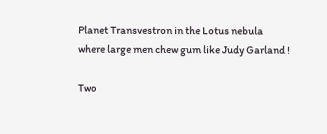Planet Transvestron in the Lotus nebula
where large men chew gum like Judy Garland !

Two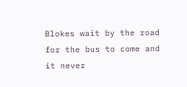Blokes wait by the road for the bus to come and it never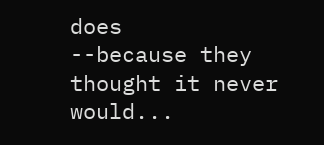does
--because they thought it never would...